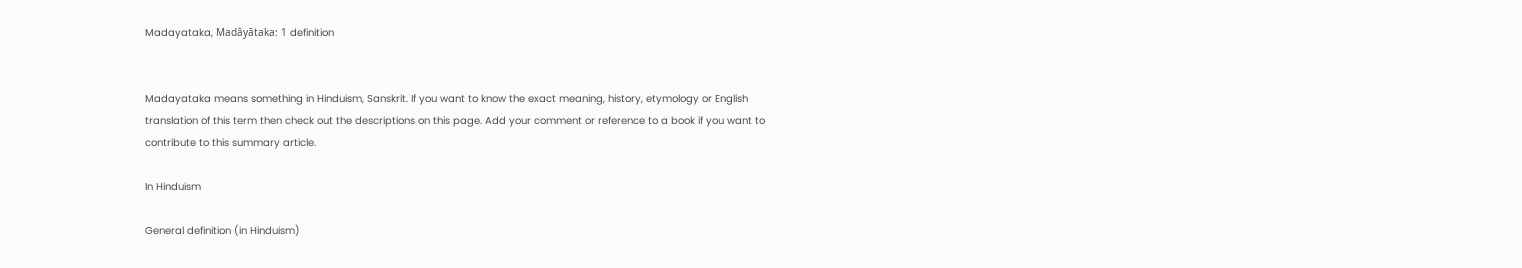Madayataka, Madāyātaka: 1 definition


Madayataka means something in Hinduism, Sanskrit. If you want to know the exact meaning, history, etymology or English translation of this term then check out the descriptions on this page. Add your comment or reference to a book if you want to contribute to this summary article.

In Hinduism

General definition (in Hinduism)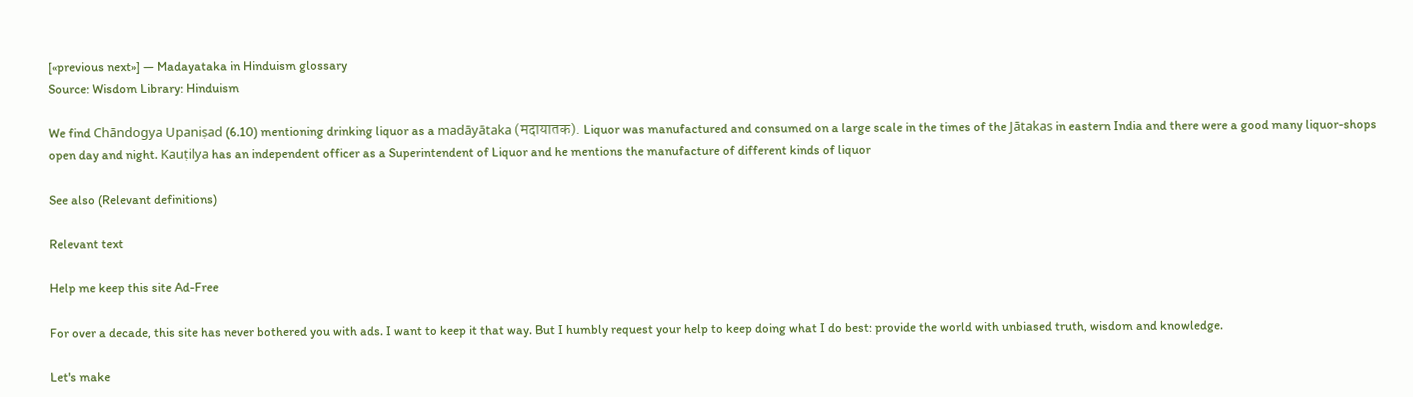[«previous next»] — Madayataka in Hinduism glossary
Source: Wisdom Library: Hinduism

We find Chāndogya Upaniṣad (6.10) mentioning drinking liquor as a madāyātaka (मदायातक). Liquor was manufactured and consumed on a large scale in the times of the Jātakas in eastern India and there were a good many liquor-shops open day and night. Kauṭilya has an independent officer as a Superintendent of Liquor and he mentions the manufacture of different kinds of liquor

See also (Relevant definitions)

Relevant text

Help me keep this site Ad-Free

For over a decade, this site has never bothered you with ads. I want to keep it that way. But I humbly request your help to keep doing what I do best: provide the world with unbiased truth, wisdom and knowledge.

Let's make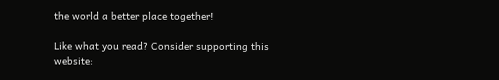the world a better place together!

Like what you read? Consider supporting this website: